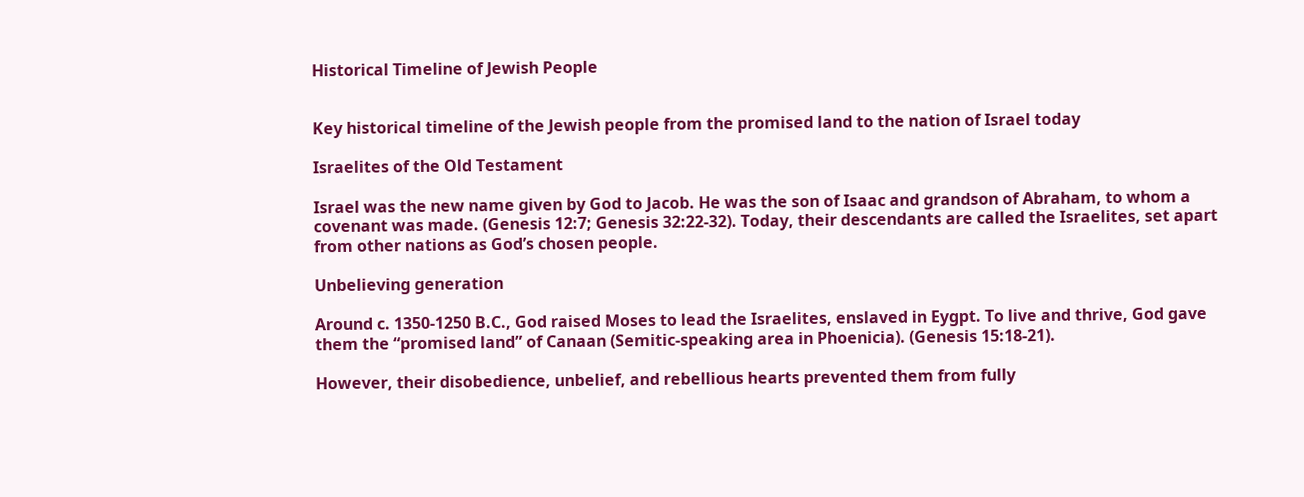Historical Timeline of Jewish People


Key historical timeline of the Jewish people from the promised land to the nation of Israel today

Israelites of the Old Testament

Israel was the new name given by God to Jacob. He was the son of Isaac and grandson of Abraham, to whom a covenant was made. (Genesis 12:7; Genesis 32:22-32). Today, their descendants are called the Israelites, set apart from other nations as God’s chosen people.

Unbelieving generation

Around c. 1350-1250 B.C., God raised Moses to lead the Israelites, enslaved in Eygpt. To live and thrive, God gave them the “promised land” of Canaan (Semitic-speaking area in Phoenicia). (Genesis 15:18-21).

However, their disobedience, unbelief, and rebellious hearts prevented them from fully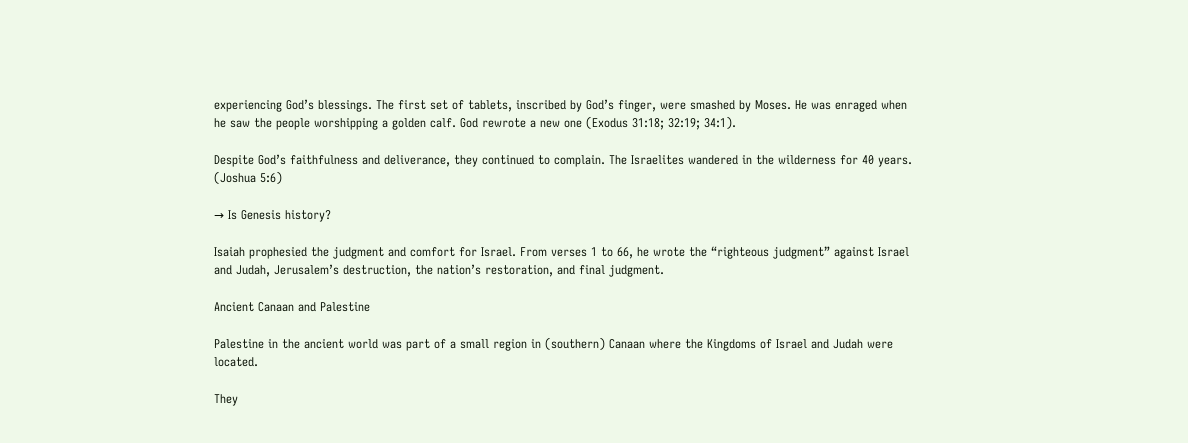experiencing God’s blessings. The first set of tablets, inscribed by God’s finger, were smashed by Moses. He was enraged when he saw the people worshipping a golden calf. God rewrote a new one (Exodus 31:18; 32:19; 34:1).

Despite God’s faithfulness and deliverance, they continued to complain. The Israelites wandered in the wilderness for 40 years. (Joshua 5:6)

→ Is Genesis history?

Isaiah prophesied the judgment and comfort for Israel. From verses 1 to 66, he wrote the “righteous judgment” against Israel and Judah, Jerusalem’s destruction, the nation’s restoration, and final judgment.

Ancient Canaan and Palestine

Palestine in the ancient world was part of a small region in (southern) Canaan where the Kingdoms of Israel and Judah were located.

They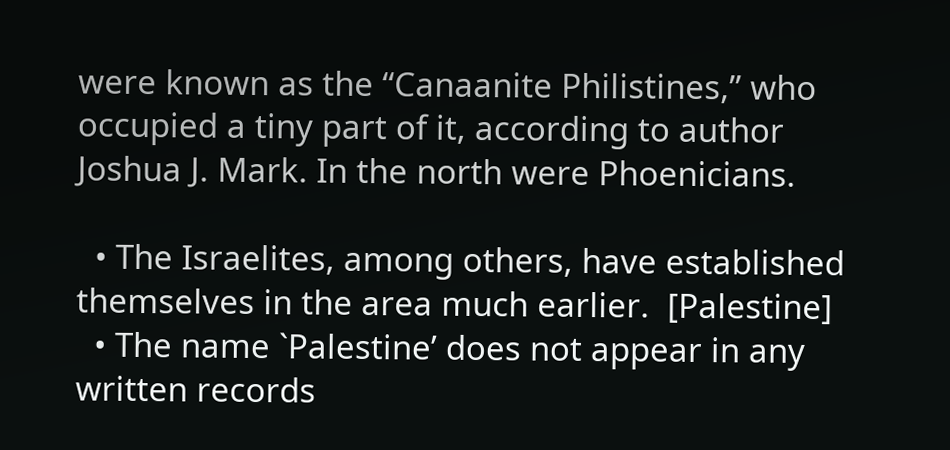were known as the “Canaanite Philistines,” who occupied a tiny part of it, according to author Joshua J. Mark. In the north were Phoenicians.

  • The Israelites, among others, have established themselves in the area much earlier.  [Palestine]
  • The name `Palestine’ does not appear in any written records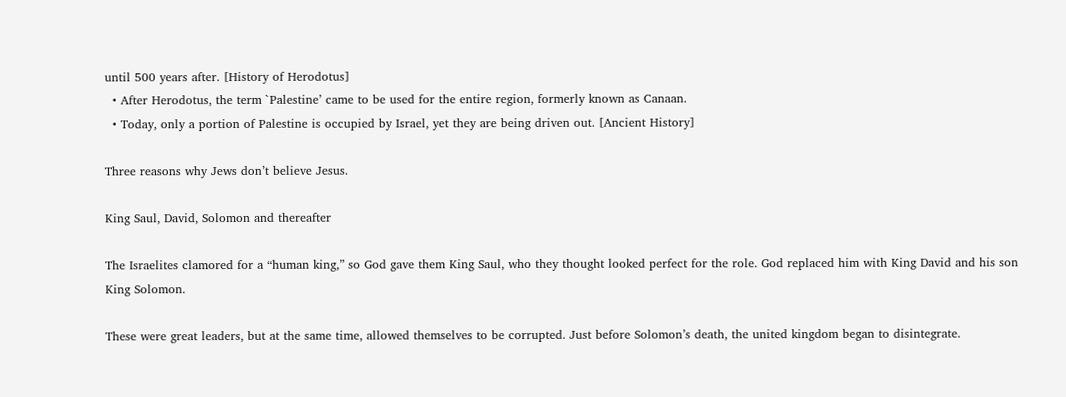until 500 years after. [History of Herodotus]
  • After Herodotus, the term `Palestine’ came to be used for the entire region, formerly known as Canaan.
  • Today, only a portion of Palestine is occupied by Israel, yet they are being driven out. [Ancient History]

Three reasons why Jews don’t believe Jesus.

King Saul, David, Solomon and thereafter

The Israelites clamored for a “human king,” so God gave them King Saul, who they thought looked perfect for the role. God replaced him with King David and his son King Solomon.

These were great leaders, but at the same time, allowed themselves to be corrupted. Just before Solomon’s death, the united kingdom began to disintegrate.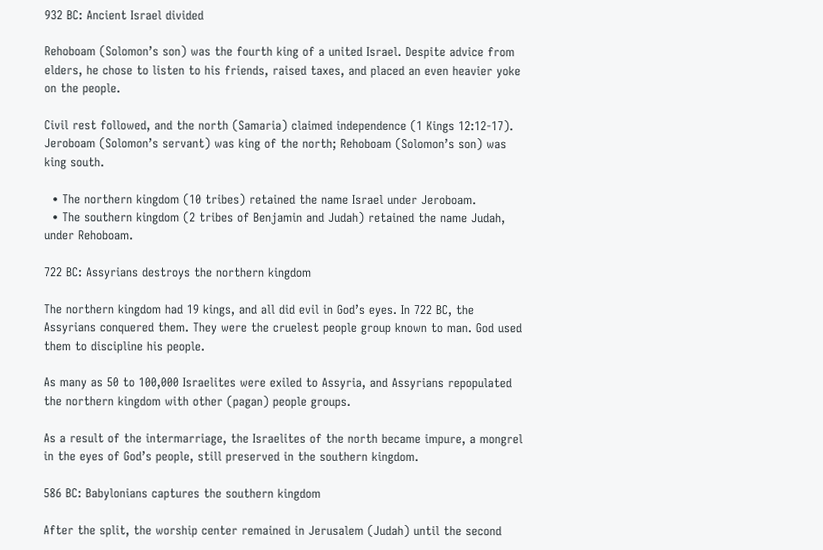932 BC: Ancient Israel divided

Rehoboam (Solomon’s son) was the fourth king of a united Israel. Despite advice from elders, he chose to listen to his friends, raised taxes, and placed an even heavier yoke on the people.

Civil rest followed, and the north (Samaria) claimed independence (1 Kings 12:12-17). Jeroboam (Solomon’s servant) was king of the north; Rehoboam (Solomon’s son) was king south.

  • The northern kingdom (10 tribes) retained the name Israel under Jeroboam.
  • The southern kingdom (2 tribes of Benjamin and Judah) retained the name Judah, under Rehoboam.

722 BC: Assyrians destroys the northern kingdom

The northern kingdom had 19 kings, and all did evil in God’s eyes. In 722 BC, the Assyrians conquered them. They were the cruelest people group known to man. God used them to discipline his people.

As many as 50 to 100,000 Israelites were exiled to Assyria, and Assyrians repopulated the northern kingdom with other (pagan) people groups.

As a result of the intermarriage, the Israelites of the north became impure, a mongrel in the eyes of God’s people, still preserved in the southern kingdom.

586 BC: Babylonians captures the southern kingdom

After the split, the worship center remained in Jerusalem (Judah) until the second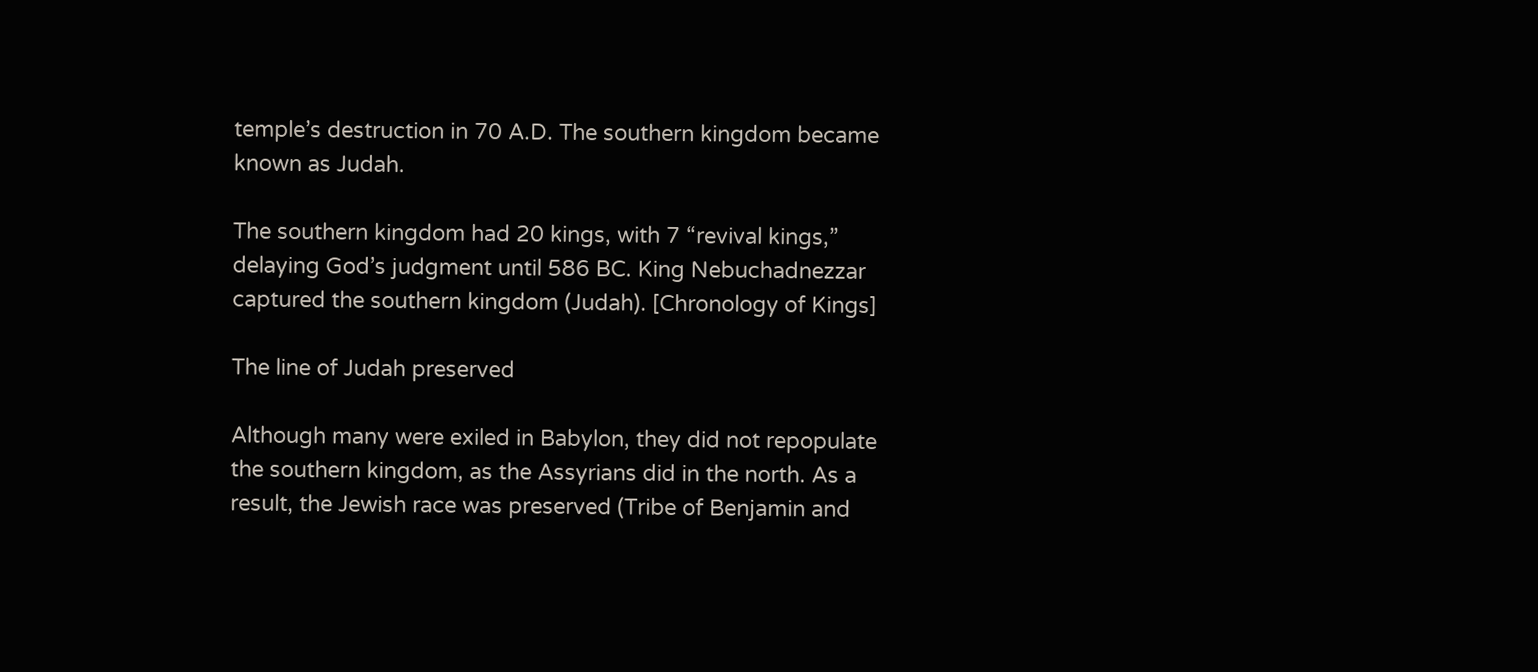temple’s destruction in 70 A.D. The southern kingdom became known as Judah.

The southern kingdom had 20 kings, with 7 “revival kings,” delaying God’s judgment until 586 BC. King Nebuchadnezzar captured the southern kingdom (Judah). [Chronology of Kings]

The line of Judah preserved

Although many were exiled in Babylon, they did not repopulate the southern kingdom, as the Assyrians did in the north. As a result, the Jewish race was preserved (Tribe of Benjamin and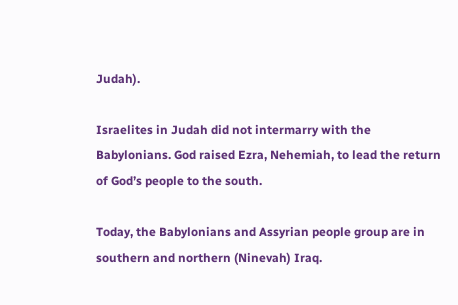Judah).

Israelites in Judah did not intermarry with the Babylonians. God raised Ezra, Nehemiah, to lead the return of God’s people to the south.

Today, the Babylonians and Assyrian people group are in southern and northern (Ninevah) Iraq.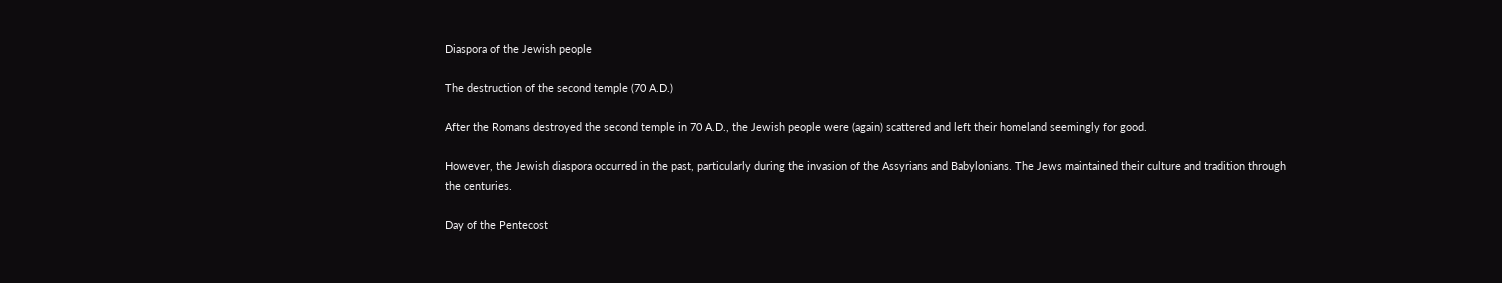Diaspora of the Jewish people

The destruction of the second temple (70 A.D.)

After the Romans destroyed the second temple in 70 A.D., the Jewish people were (again) scattered and left their homeland seemingly for good.

However, the Jewish diaspora occurred in the past, particularly during the invasion of the Assyrians and Babylonians. The Jews maintained their culture and tradition through the centuries.

Day of the Pentecost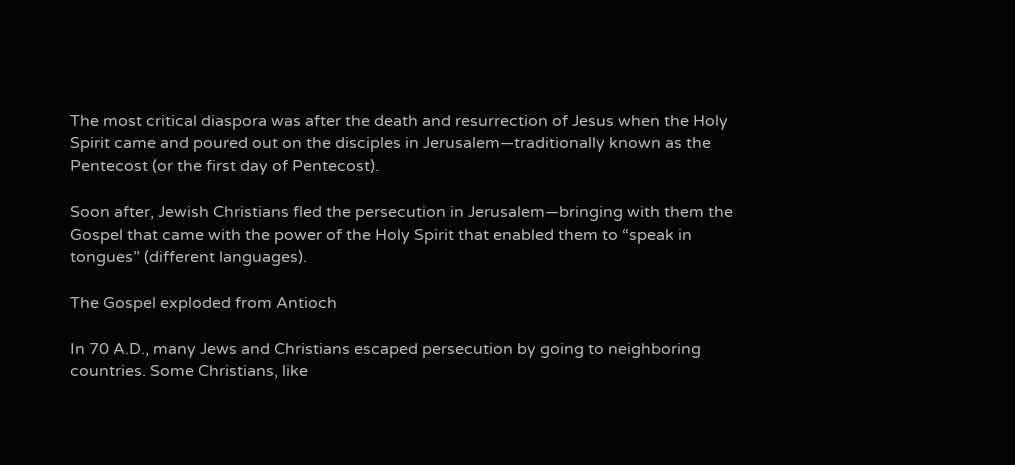The most critical diaspora was after the death and resurrection of Jesus when the Holy Spirit came and poured out on the disciples in Jerusalem—traditionally known as the Pentecost (or the first day of Pentecost).

Soon after, Jewish Christians fled the persecution in Jerusalem—bringing with them the Gospel that came with the power of the Holy Spirit that enabled them to “speak in tongues” (different languages).

The Gospel exploded from Antioch

In 70 A.D., many Jews and Christians escaped persecution by going to neighboring countries. Some Christians, like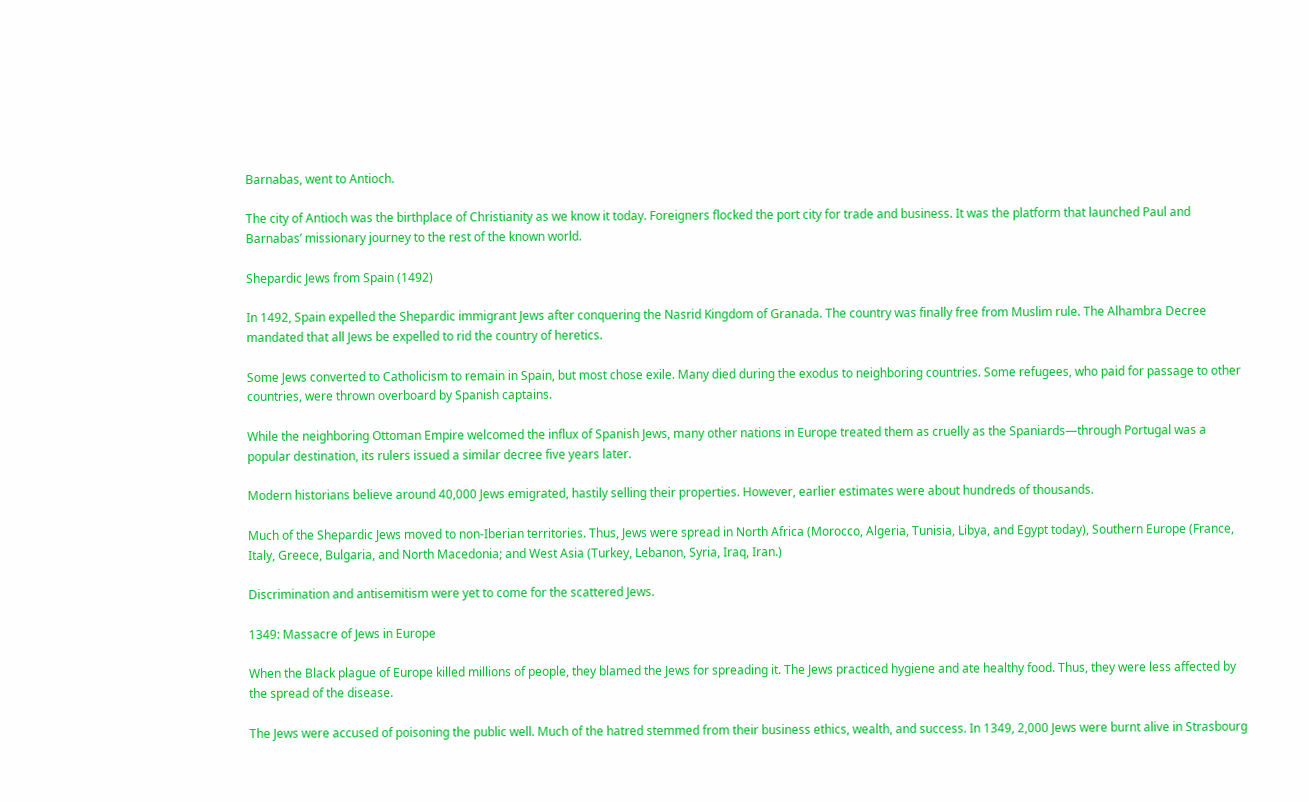Barnabas, went to Antioch.

The city of Antioch was the birthplace of Christianity as we know it today. Foreigners flocked the port city for trade and business. It was the platform that launched Paul and Barnabas’ missionary journey to the rest of the known world.

Shepardic Jews from Spain (1492)

In 1492, Spain expelled the Shepardic immigrant Jews after conquering the Nasrid Kingdom of Granada. The country was finally free from Muslim rule. The Alhambra Decree mandated that all Jews be expelled to rid the country of heretics.

Some Jews converted to Catholicism to remain in Spain, but most chose exile. Many died during the exodus to neighboring countries. Some refugees, who paid for passage to other countries, were thrown overboard by Spanish captains.

While the neighboring Ottoman Empire welcomed the influx of Spanish Jews, many other nations in Europe treated them as cruelly as the Spaniards—through Portugal was a popular destination, its rulers issued a similar decree five years later.

Modern historians believe around 40,000 Jews emigrated, hastily selling their properties. However, earlier estimates were about hundreds of thousands.

Much of the Shepardic Jews moved to non-Iberian territories. Thus, Jews were spread in North Africa (Morocco, Algeria, Tunisia, Libya, and Egypt today), Southern Europe (France, Italy, Greece, Bulgaria, and North Macedonia; and West Asia (Turkey, Lebanon, Syria, Iraq, Iran.)

Discrimination and antisemitism were yet to come for the scattered Jews.

1349: Massacre of Jews in Europe

When the Black plague of Europe killed millions of people, they blamed the Jews for spreading it. The Jews practiced hygiene and ate healthy food. Thus, they were less affected by the spread of the disease.

The Jews were accused of poisoning the public well. Much of the hatred stemmed from their business ethics, wealth, and success. In 1349, 2,000 Jews were burnt alive in Strasbourg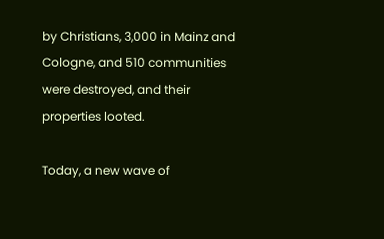by Christians, 3,000 in Mainz and Cologne, and 510 communities were destroyed, and their properties looted.

Today, a new wave of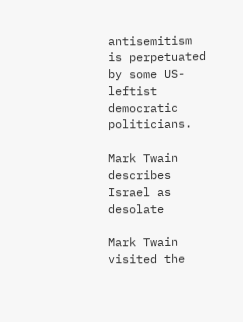antisemitism is perpetuated by some US-leftist democratic politicians.

Mark Twain describes Israel as desolate

Mark Twain visited the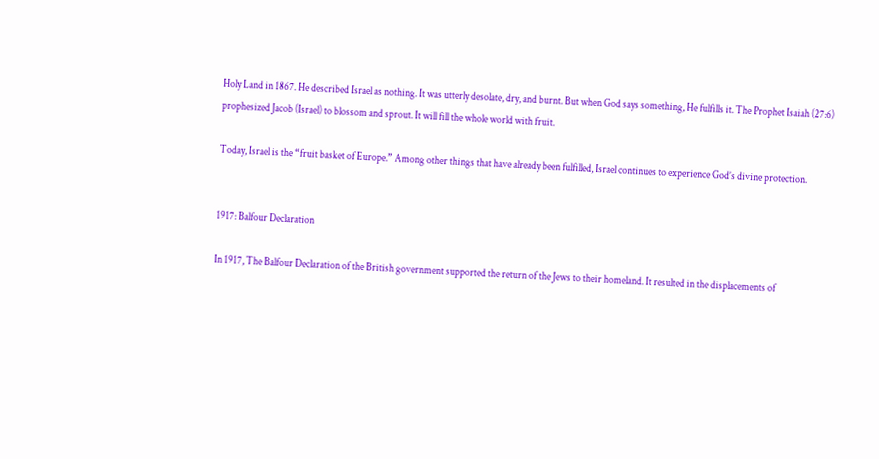Holy Land in 1867. He described Israel as nothing. It was utterly desolate, dry, and burnt. But when God says something, He fulfills it. The Prophet Isaiah (27:6) prophesized Jacob (Israel) to blossom and sprout. It will fill the whole world with fruit.

Today, Israel is the “fruit basket of Europe.” Among other things that have already been fulfilled, Israel continues to experience God’s divine protection.


1917: Balfour Declaration

In 1917, The Balfour Declaration of the British government supported the return of the Jews to their homeland. It resulted in the displacements of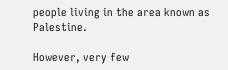people living in the area known as Palestine.

However, very few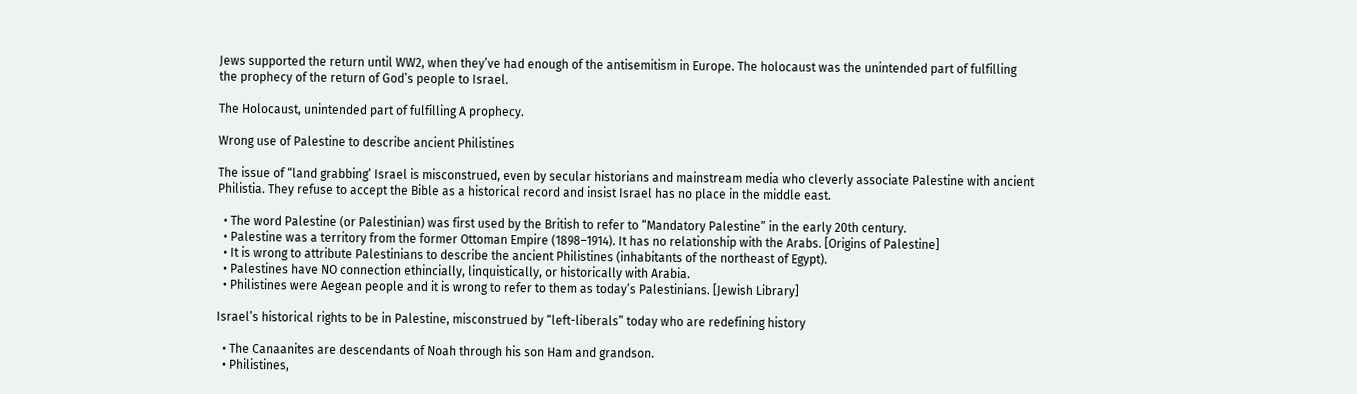Jews supported the return until WW2, when they’ve had enough of the antisemitism in Europe. The holocaust was the unintended part of fulfilling the prophecy of the return of God’s people to Israel.

The Holocaust, unintended part of fulfilling A prophecy.

Wrong use of Palestine to describe ancient Philistines

The issue of “land grabbing’ Israel is misconstrued, even by secular historians and mainstream media who cleverly associate Palestine with ancient Philistia. They refuse to accept the Bible as a historical record and insist Israel has no place in the middle east.

  • The word Palestine (or Palestinian) was first used by the British to refer to “Mandatory Palestine” in the early 20th century.
  • Palestine was a territory from the former Ottoman Empire (1898–1914). It has no relationship with the Arabs. [Origins of Palestine]
  • It is wrong to attribute Palestinians to describe the ancient Philistines (inhabitants of the northeast of Egypt).
  • Palestines have NO connection ethincially, linquistically, or historically with Arabia.
  • Philistines were Aegean people and it is wrong to refer to them as today’s Palestinians. [Jewish Library]

Israel’s historical rights to be in Palestine, misconstrued by “left-liberals” today who are redefining history

  • The Canaanites are descendants of Noah through his son Ham and grandson.
  • Philistines,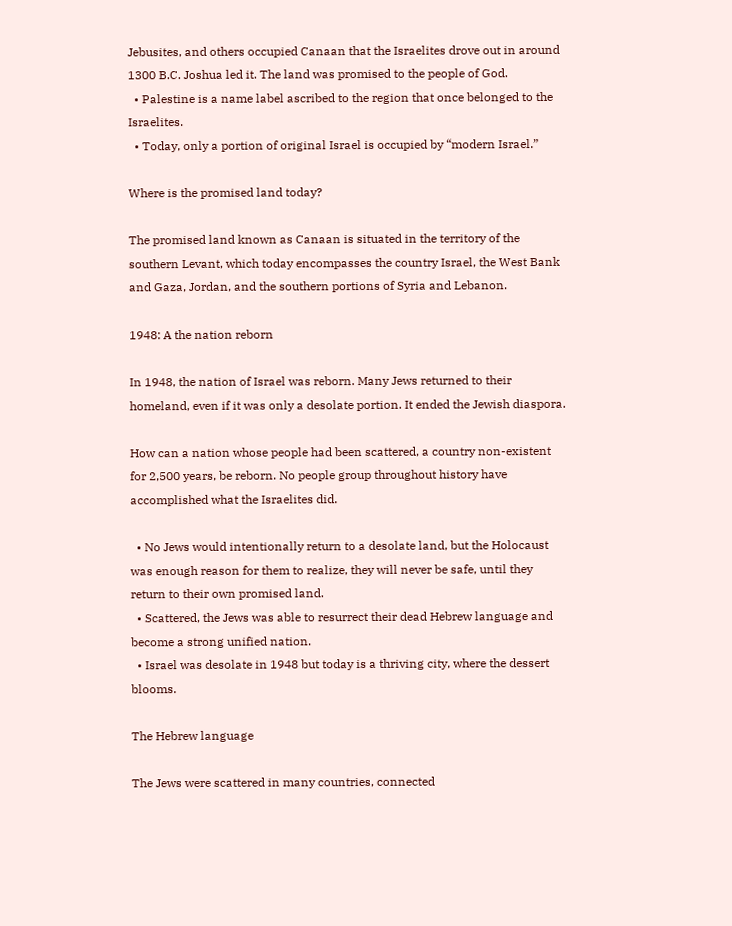Jebusites, and others occupied Canaan that the Israelites drove out in around 1300 B.C. Joshua led it. The land was promised to the people of God.
  • Palestine is a name label ascribed to the region that once belonged to the Israelites.
  • Today, only a portion of original Israel is occupied by “modern Israel.”

Where is the promised land today?

The promised land known as Canaan is situated in the territory of the southern Levant, which today encompasses the country Israel, the West Bank and Gaza, Jordan, and the southern portions of Syria and Lebanon.

1948: A the nation reborn

In 1948, the nation of Israel was reborn. Many Jews returned to their homeland, even if it was only a desolate portion. It ended the Jewish diaspora.

How can a nation whose people had been scattered, a country non-existent for 2,500 years, be reborn. No people group throughout history have accomplished what the Israelites did.

  • No Jews would intentionally return to a desolate land, but the Holocaust was enough reason for them to realize, they will never be safe, until they return to their own promised land.
  • Scattered, the Jews was able to resurrect their dead Hebrew language and become a strong unified nation.
  • Israel was desolate in 1948 but today is a thriving city, where the dessert blooms.

The Hebrew language

The Jews were scattered in many countries, connected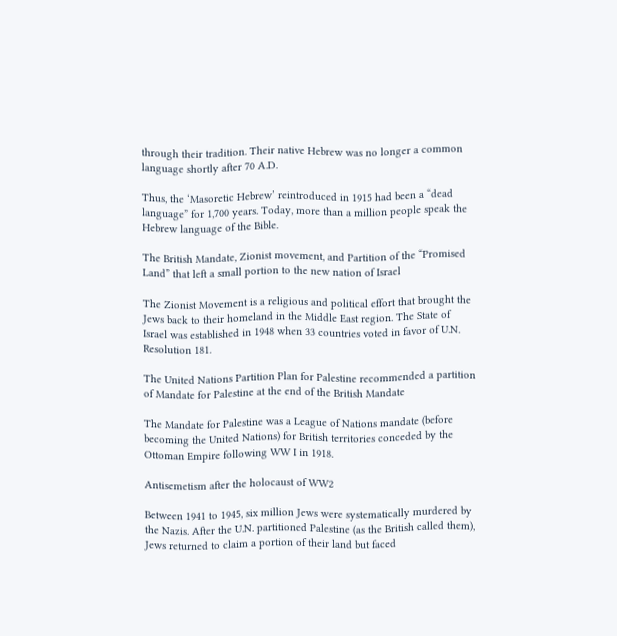through their tradition. Their native Hebrew was no longer a common language shortly after 70 A.D.

Thus, the ‘Masoretic Hebrew’ reintroduced in 1915 had been a “dead language” for 1,700 years. Today, more than a million people speak the Hebrew language of the Bible.

The British Mandate, Zionist movement, and Partition of the “Promised Land” that left a small portion to the new nation of Israel

The Zionist Movement is a religious and political effort that brought the Jews back to their homeland in the Middle East region. The State of Israel was established in 1948 when 33 countries voted in favor of U.N. Resolution 181.

The United Nations Partition Plan for Palestine recommended a partition of Mandate for Palestine at the end of the British Mandate

The Mandate for Palestine was a League of Nations mandate (before becoming the United Nations) for British territories conceded by the Ottoman Empire following WW I in 1918.

Antisemetism after the holocaust of WW2

Between 1941 to 1945, six million Jews were systematically murdered by the Nazis. After the U.N. partitioned Palestine (as the British called them), Jews returned to claim a portion of their land but faced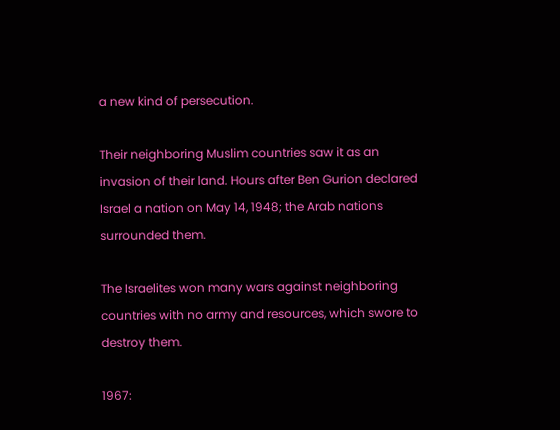a new kind of persecution.

Their neighboring Muslim countries saw it as an invasion of their land. Hours after Ben Gurion declared Israel a nation on May 14, 1948; the Arab nations surrounded them.

The Israelites won many wars against neighboring countries with no army and resources, which swore to destroy them.

1967: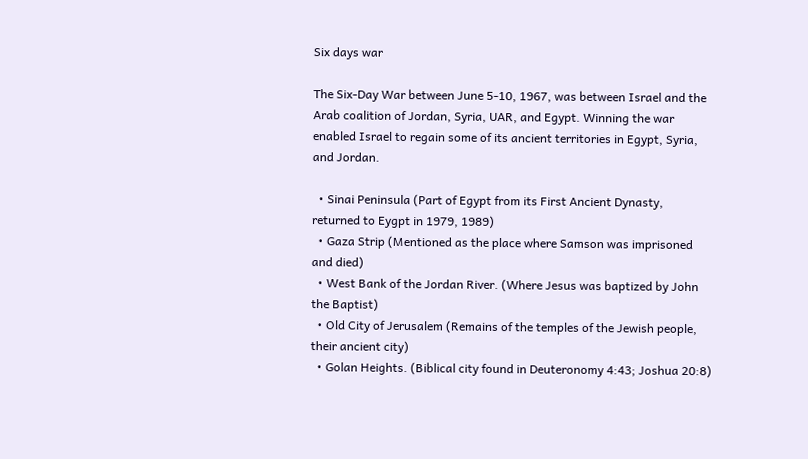Six days war

The Six-Day War between June 5-10, 1967, was between Israel and the Arab coalition of Jordan, Syria, UAR, and Egypt. Winning the war enabled Israel to regain some of its ancient territories in Egypt, Syria, and Jordan.

  • Sinai Peninsula (Part of Egypt from its First Ancient Dynasty, returned to Eygpt in 1979, 1989)
  • Gaza Strip (Mentioned as the place where Samson was imprisoned and died)
  • West Bank of the Jordan River. (Where Jesus was baptized by John the Baptist)
  • Old City of Jerusalem (Remains of the temples of the Jewish people, their ancient city)
  • Golan Heights. (Biblical city found in Deuteronomy 4:43; Joshua 20:8)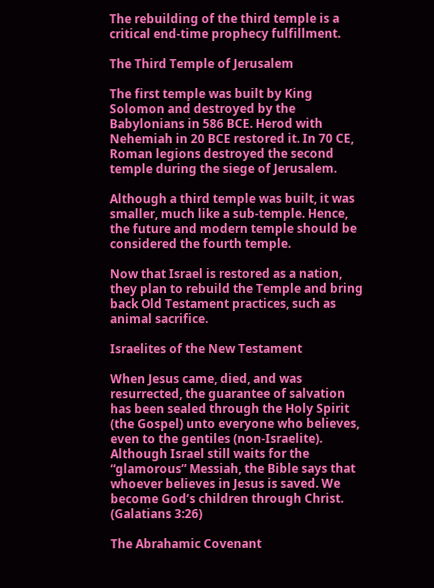The rebuilding of the third temple is a critical end-time prophecy fulfillment.

The Third Temple of Jerusalem

The first temple was built by King Solomon and destroyed by the Babylonians in 586 BCE. Herod with Nehemiah in 20 BCE restored it. In 70 CE, Roman legions destroyed the second temple during the siege of Jerusalem.

Although a third temple was built, it was smaller, much like a sub-temple. Hence, the future and modern temple should be considered the fourth temple.

Now that Israel is restored as a nation, they plan to rebuild the Temple and bring back Old Testament practices, such as animal sacrifice.

Israelites of the New Testament

When Jesus came, died, and was resurrected, the guarantee of salvation has been sealed through the Holy Spirit (the Gospel) unto everyone who believes, even to the gentiles (non-Israelite). Although Israel still waits for the “glamorous” Messiah, the Bible says that whoever believes in Jesus is saved. We become God’s children through Christ. (Galatians 3:26)

The Abrahamic Covenant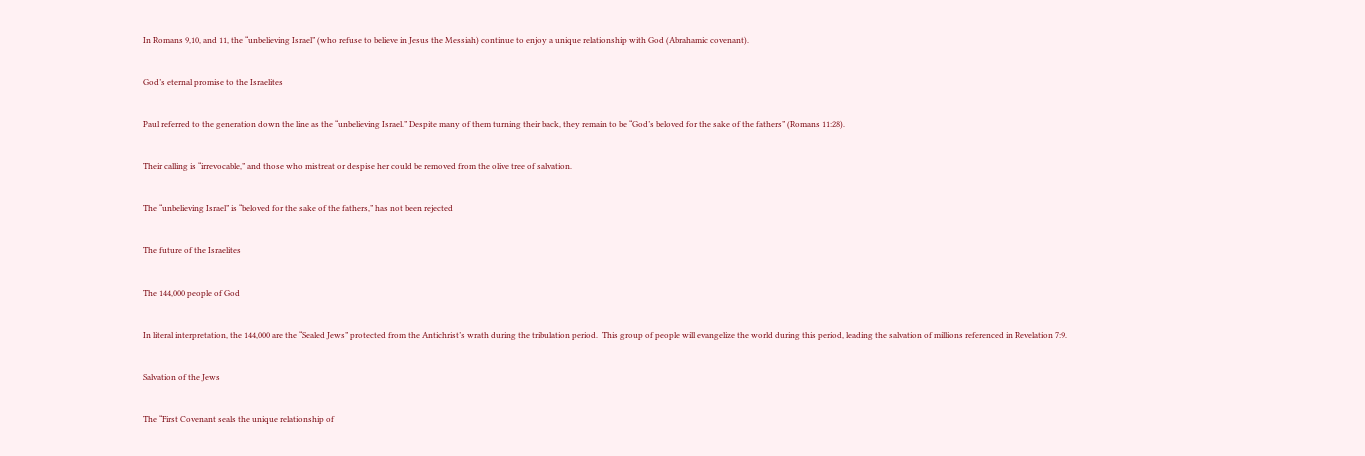In Romans 9,10, and 11, the “unbelieving Israel” (who refuse to believe in Jesus the Messiah) continue to enjoy a unique relationship with God (Abrahamic covenant).

God’s eternal promise to the Israelites

Paul referred to the generation down the line as the “unbelieving Israel.” Despite many of them turning their back, they remain to be “God’s beloved for the sake of the fathers” (Romans 11:28).

Their calling is “irrevocable,” and those who mistreat or despise her could be removed from the olive tree of salvation.

The “unbelieving Israel” is “beloved for the sake of the fathers,” has not been rejected

The future of the Israelites

The 144,000 people of God

In literal interpretation, the 144,000 are the “Sealed Jews” protected from the Antichrist’s wrath during the tribulation period.  This group of people will evangelize the world during this period, leading the salvation of millions referenced in Revelation 7:9.

Salvation of the Jews

The “First Covenant seals the unique relationship of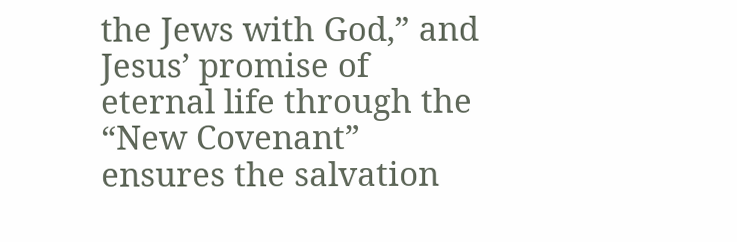the Jews with God,” and Jesus’ promise of eternal life through the “New Covenant” ensures the salvation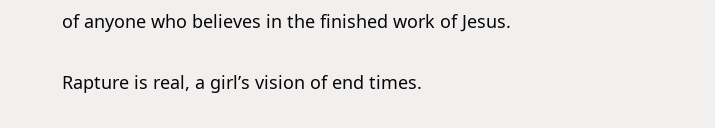of anyone who believes in the finished work of Jesus.

Rapture is real, a girl’s vision of end times.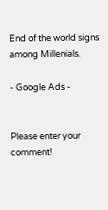End of the world signs among Millenials.

- Google Ads -


Please enter your comment!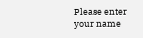Please enter your name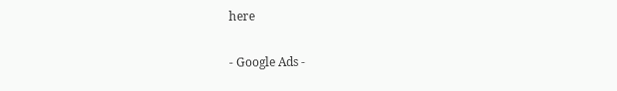here

- Google Ads -